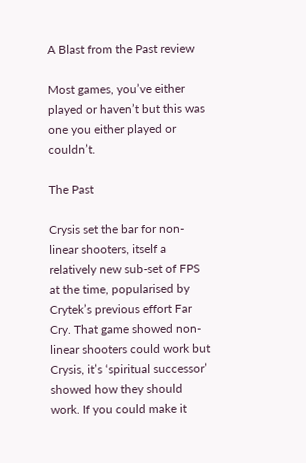A Blast from the Past review

Most games, you’ve either played or haven’t but this was one you either played or couldn’t.

The Past

Crysis set the bar for non-linear shooters, itself a relatively new sub-set of FPS at the time, popularised by Crytek’s previous effort Far Cry. That game showed non-linear shooters could work but Crysis, it’s ‘spiritual successor’ showed how they should work. If you could make it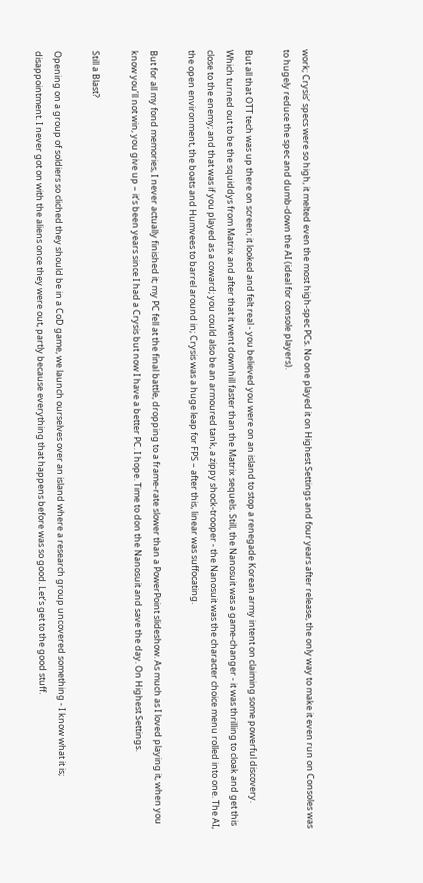work; Crysis’ specs were so high, it melted even the most high-spec PCs. No one played it on Highest Settings and four years after release, the only way to make it even run on Consoles was to hugely reduce the spec and dumb-down the AI (ideal for console players).

But all that OTT tech was up there on screen; it looked and felt real - you believed you were on an island to stop a renegade Korean army intent on claiming some powerful discovery. Which turned out to be the squiddys from Matrix and after that it went downhill faster than the Matrix sequels. Still, the Nanosuit was a game-changer - it was thrilling to cloak and get this close to the enemy; and that was if you played as a coward; you could also be an armoured tank, a zippy shock-trooper - the Nanosuit was the character choice menu rolled into one. The AI, the open environment, the boats and Humvees to barrel around in; Crysis was a huge leap for FPS – after this, linear was suffocating.

But for all my fond memories, I never actually finished it; my PC fell at the final battle, dropping to a frame-rate slower than a PowerPoint slideshow. As much as I loved playing it, when you know you’ll not win, you give up – it’s been years since I had a Crysis but now I have a better PC. I hope. Time to don the Nanosuit and save the day. On Highest Settings.

Still a Blast?

Opening on a group of soldiers so cliched they should be in a CoD game, we launch ourselves over an island where a research group uncovered something - I know what it is; disappointment. I never got on with the aliens once they were out, partly because everything that happens before was so good. Let’s get to the good stuff.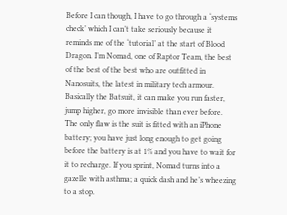Before I can though, I have to go through a ‘systems check’ which I can’t take seriously because it reminds me of the ‘tutorial’ at the start of Blood Dragon. I’m Nomad, one of Raptor Team, the best of the best of the best who are outfitted in Nanosuits, the latest in military tech armour. Basically the Batsuit, it can make you run faster, jump higher, go more invisible than ever before. The only flaw is the suit is fitted with an iPhone battery; you have just long enough to get going before the battery is at 1% and you have to wait for it to recharge. If you sprint, Nomad turns into a gazelle with asthma; a quick dash and he’s wheezing to a stop.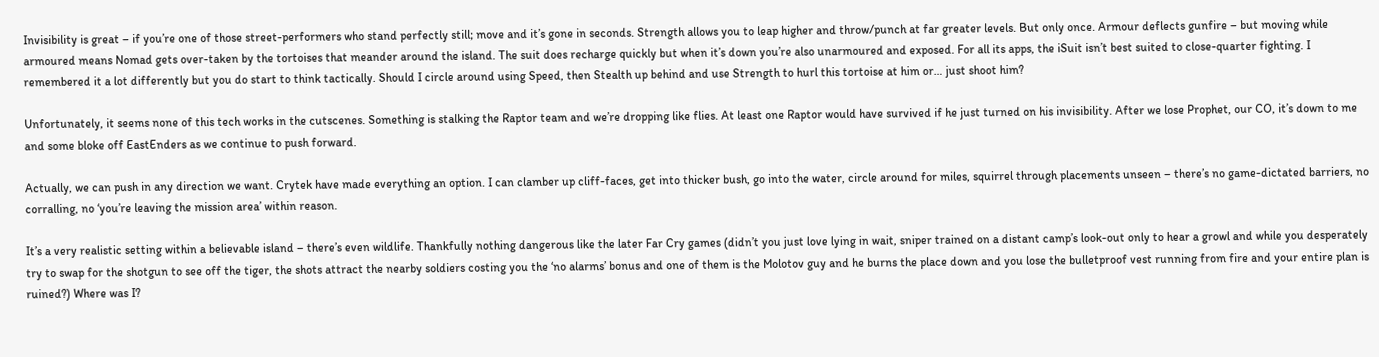Invisibility is great – if you’re one of those street-performers who stand perfectly still; move and it’s gone in seconds. Strength allows you to leap higher and throw/punch at far greater levels. But only once. Armour deflects gunfire – but moving while armoured means Nomad gets over-taken by the tortoises that meander around the island. The suit does recharge quickly but when it’s down you’re also unarmoured and exposed. For all its apps, the iSuit isn’t best suited to close-quarter fighting. I remembered it a lot differently but you do start to think tactically. Should I circle around using Speed, then Stealth up behind and use Strength to hurl this tortoise at him or… just shoot him?

Unfortunately, it seems none of this tech works in the cutscenes. Something is stalking the Raptor team and we’re dropping like flies. At least one Raptor would have survived if he just turned on his invisibility. After we lose Prophet, our CO, it’s down to me and some bloke off EastEnders as we continue to push forward.

Actually, we can push in any direction we want. Crytek have made everything an option. I can clamber up cliff-faces, get into thicker bush, go into the water, circle around for miles, squirrel through placements unseen – there’s no game-dictated barriers, no corralling, no ‘you’re leaving the mission area’ within reason.

It’s a very realistic setting within a believable island – there’s even wildlife. Thankfully nothing dangerous like the later Far Cry games (didn’t you just love lying in wait, sniper trained on a distant camp’s look-out only to hear a growl and while you desperately try to swap for the shotgun to see off the tiger, the shots attract the nearby soldiers costing you the ‘no alarms’ bonus and one of them is the Molotov guy and he burns the place down and you lose the bulletproof vest running from fire and your entire plan is ruined?) Where was I?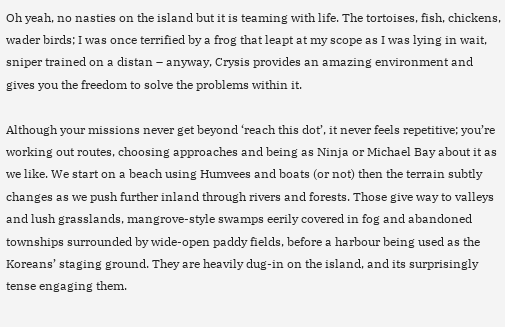Oh yeah, no nasties on the island but it is teaming with life. The tortoises, fish, chickens, wader birds; I was once terrified by a frog that leapt at my scope as I was lying in wait, sniper trained on a distan – anyway, Crysis provides an amazing environment and gives you the freedom to solve the problems within it.

Although your missions never get beyond ‘reach this dot’, it never feels repetitive; you’re working out routes, choosing approaches and being as Ninja or Michael Bay about it as we like. We start on a beach using Humvees and boats (or not) then the terrain subtly changes as we push further inland through rivers and forests. Those give way to valleys and lush grasslands, mangrove-style swamps eerily covered in fog and abandoned townships surrounded by wide-open paddy fields, before a harbour being used as the Koreans’ staging ground. They are heavily dug-in on the island, and its surprisingly tense engaging them.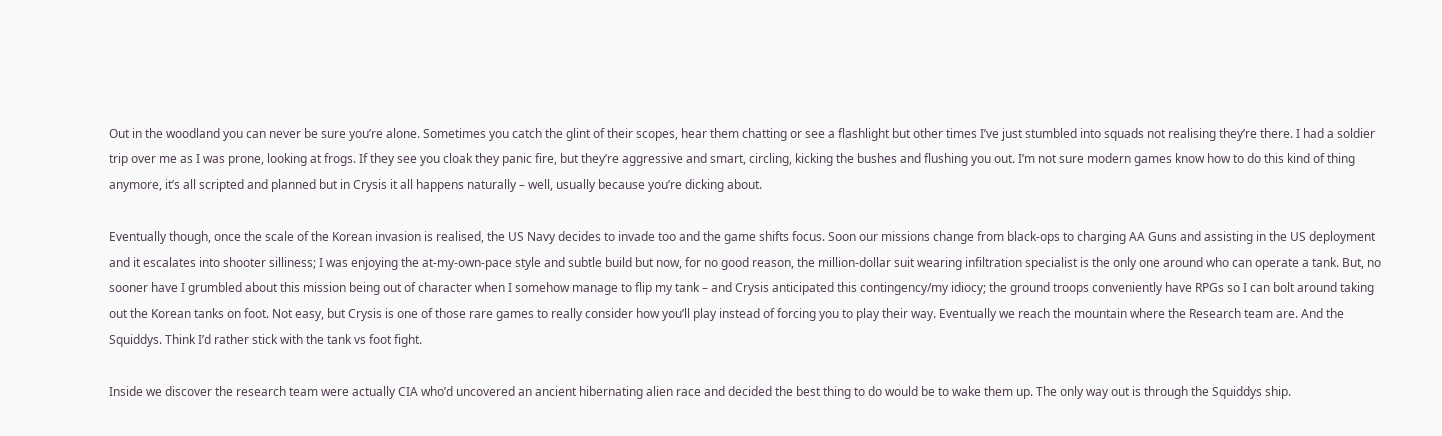Out in the woodland you can never be sure you’re alone. Sometimes you catch the glint of their scopes, hear them chatting or see a flashlight but other times I’ve just stumbled into squads not realising they’re there. I had a soldier trip over me as I was prone, looking at frogs. If they see you cloak they panic fire, but they’re aggressive and smart, circling, kicking the bushes and flushing you out. I’m not sure modern games know how to do this kind of thing anymore, it’s all scripted and planned but in Crysis it all happens naturally – well, usually because you’re dicking about.

Eventually though, once the scale of the Korean invasion is realised, the US Navy decides to invade too and the game shifts focus. Soon our missions change from black-ops to charging AA Guns and assisting in the US deployment and it escalates into shooter silliness; I was enjoying the at-my-own-pace style and subtle build but now, for no good reason, the million-dollar suit wearing infiltration specialist is the only one around who can operate a tank. But, no sooner have I grumbled about this mission being out of character when I somehow manage to flip my tank – and Crysis anticipated this contingency/my idiocy; the ground troops conveniently have RPGs so I can bolt around taking out the Korean tanks on foot. Not easy, but Crysis is one of those rare games to really consider how you’ll play instead of forcing you to play their way. Eventually we reach the mountain where the Research team are. And the Squiddys. Think I’d rather stick with the tank vs foot fight.

Inside we discover the research team were actually CIA who’d uncovered an ancient hibernating alien race and decided the best thing to do would be to wake them up. The only way out is through the Squiddys ship.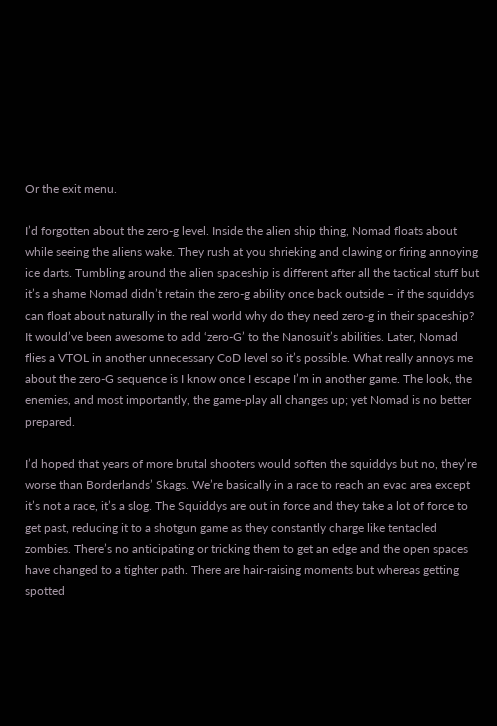Or the exit menu.

I’d forgotten about the zero-g level. Inside the alien ship thing, Nomad floats about while seeing the aliens wake. They rush at you shrieking and clawing or firing annoying ice darts. Tumbling around the alien spaceship is different after all the tactical stuff but it’s a shame Nomad didn’t retain the zero-g ability once back outside – if the squiddys can float about naturally in the real world why do they need zero-g in their spaceship? It would’ve been awesome to add ‘zero-G’ to the Nanosuit’s abilities. Later, Nomad flies a VTOL in another unnecessary CoD level so it’s possible. What really annoys me about the zero-G sequence is I know once I escape I’m in another game. The look, the enemies, and most importantly, the game-play all changes up; yet Nomad is no better prepared.

I’d hoped that years of more brutal shooters would soften the squiddys but no, they’re worse than Borderlands’ Skags. We’re basically in a race to reach an evac area except it’s not a race, it’s a slog. The Squiddys are out in force and they take a lot of force to get past, reducing it to a shotgun game as they constantly charge like tentacled zombies. There’s no anticipating or tricking them to get an edge and the open spaces have changed to a tighter path. There are hair-raising moments but whereas getting spotted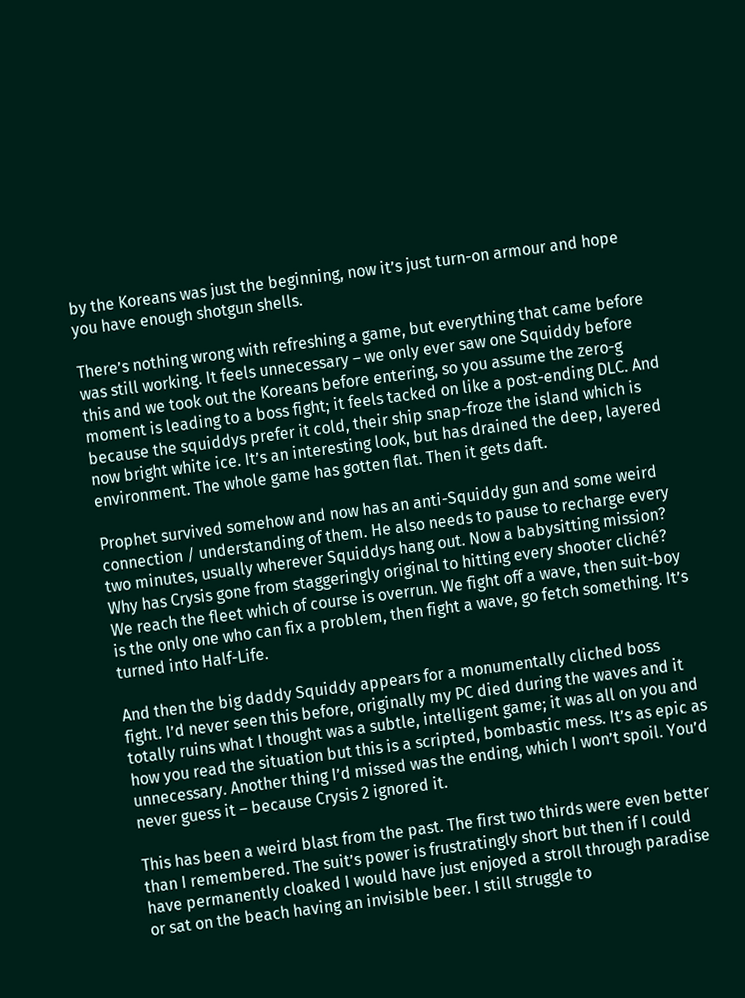by the Koreans was just the beginning, now it’s just turn-on armour and hope you have enough shotgun shells.

There’s nothing wrong with refreshing a game, but everything that came before was still working. It feels unnecessary – we only ever saw one Squiddy before this and we took out the Koreans before entering, so you assume the zero-g moment is leading to a boss fight; it feels tacked on like a post-ending DLC. And because the squiddys prefer it cold, their ship snap-froze the island which is now bright white ice. It’s an interesting look, but has drained the deep, layered environment. The whole game has gotten flat. Then it gets daft.

Prophet survived somehow and now has an anti-Squiddy gun and some weird connection / understanding of them. He also needs to pause to recharge every two minutes, usually wherever Squiddys hang out. Now a babysitting mission? Why has Crysis gone from staggeringly original to hitting every shooter cliché? We reach the fleet which of course is overrun. We fight off a wave, then suit-boy is the only one who can fix a problem, then fight a wave, go fetch something. It’s turned into Half-Life.

And then the big daddy Squiddy appears for a monumentally cliched boss fight. I’d never seen this before, originally my PC died during the waves and it totally ruins what I thought was a subtle, intelligent game; it was all on you and how you read the situation but this is a scripted, bombastic mess. It’s as epic as unnecessary. Another thing I’d missed was the ending, which I won’t spoil. You’d never guess it – because Crysis 2 ignored it.

This has been a weird blast from the past. The first two thirds were even better than I remembered. The suit’s power is frustratingly short but then if I could have permanently cloaked I would have just enjoyed a stroll through paradise or sat on the beach having an invisible beer. I still struggle to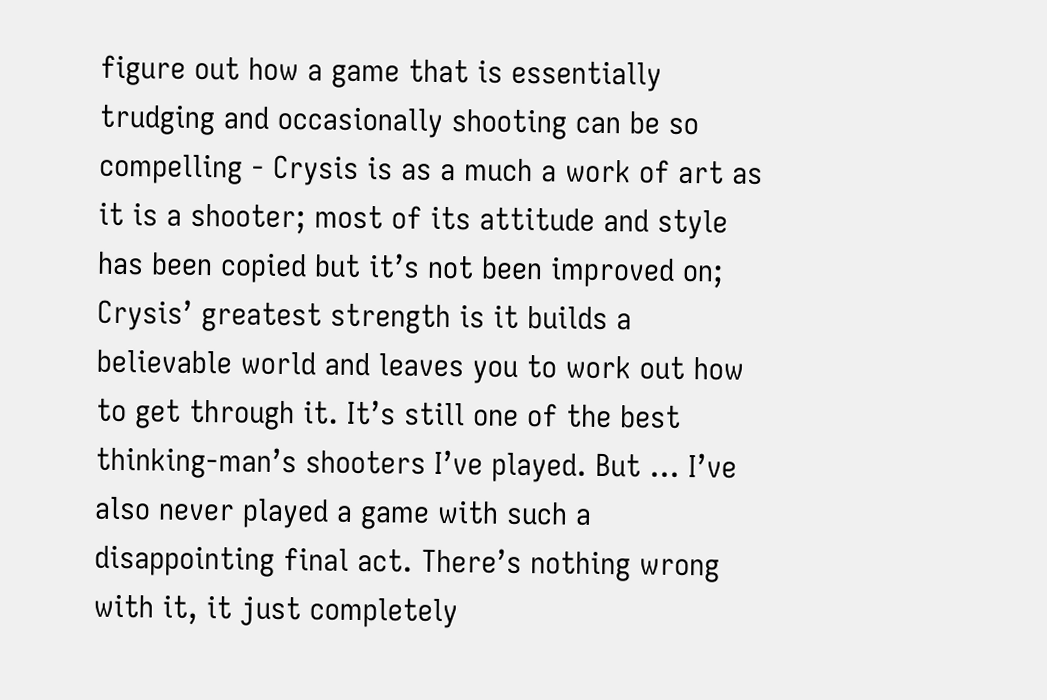figure out how a game that is essentially trudging and occasionally shooting can be so compelling - Crysis is as a much a work of art as it is a shooter; most of its attitude and style has been copied but it’s not been improved on; Crysis’ greatest strength is it builds a believable world and leaves you to work out how to get through it. It’s still one of the best thinking-man’s shooters I’ve played. But … I’ve also never played a game with such a disappointing final act. There’s nothing wrong with it, it just completely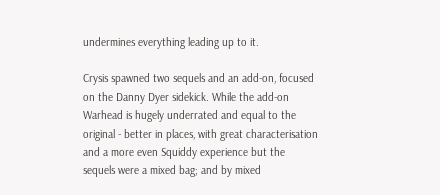undermines everything leading up to it.

Crysis spawned two sequels and an add-on, focused on the Danny Dyer sidekick. While the add-on Warhead is hugely underrated and equal to the original - better in places, with great characterisation and a more even Squiddy experience but the sequels were a mixed bag; and by mixed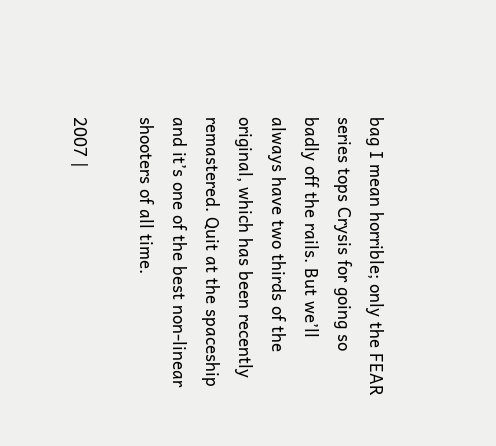bag I mean horrible; only the FEAR series tops Crysis for going so badly off the rails. But we’ll always have two thirds of the original, which has been recently remastered. Quit at the spaceship and it’s one of the best non-linear shooters of all time.

2007 |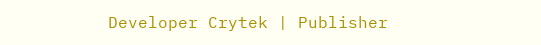Developer Crytek | Publisher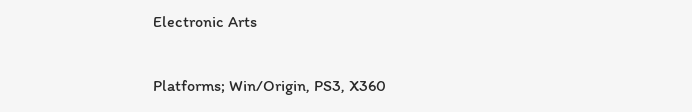Electronic Arts

Platforms; Win/Origin, PS3, X360